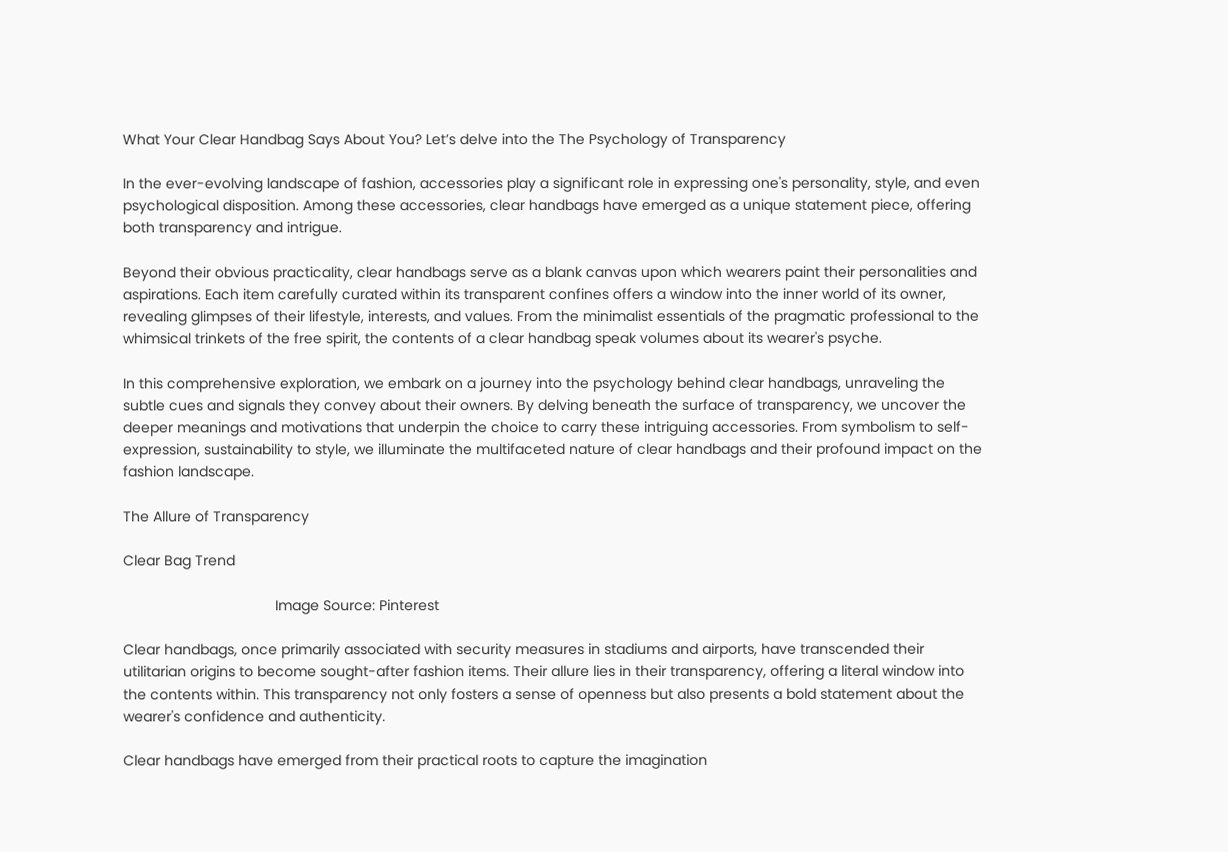What Your Clear Handbag Says About You? Let’s delve into the The Psychology of Transparency

In the ever-evolving landscape of fashion, accessories play a significant role in expressing one's personality, style, and even psychological disposition. Among these accessories, clear handbags have emerged as a unique statement piece, offering both transparency and intrigue.

Beyond their obvious practicality, clear handbags serve as a blank canvas upon which wearers paint their personalities and aspirations. Each item carefully curated within its transparent confines offers a window into the inner world of its owner, revealing glimpses of their lifestyle, interests, and values. From the minimalist essentials of the pragmatic professional to the whimsical trinkets of the free spirit, the contents of a clear handbag speak volumes about its wearer's psyche.

In this comprehensive exploration, we embark on a journey into the psychology behind clear handbags, unraveling the subtle cues and signals they convey about their owners. By delving beneath the surface of transparency, we uncover the deeper meanings and motivations that underpin the choice to carry these intriguing accessories. From symbolism to self-expression, sustainability to style, we illuminate the multifaceted nature of clear handbags and their profound impact on the fashion landscape.

The Allure of Transparency

Clear Bag Trend

                                      Image Source: Pinterest

Clear handbags, once primarily associated with security measures in stadiums and airports, have transcended their utilitarian origins to become sought-after fashion items. Their allure lies in their transparency, offering a literal window into the contents within. This transparency not only fosters a sense of openness but also presents a bold statement about the wearer's confidence and authenticity.

Clear handbags have emerged from their practical roots to capture the imagination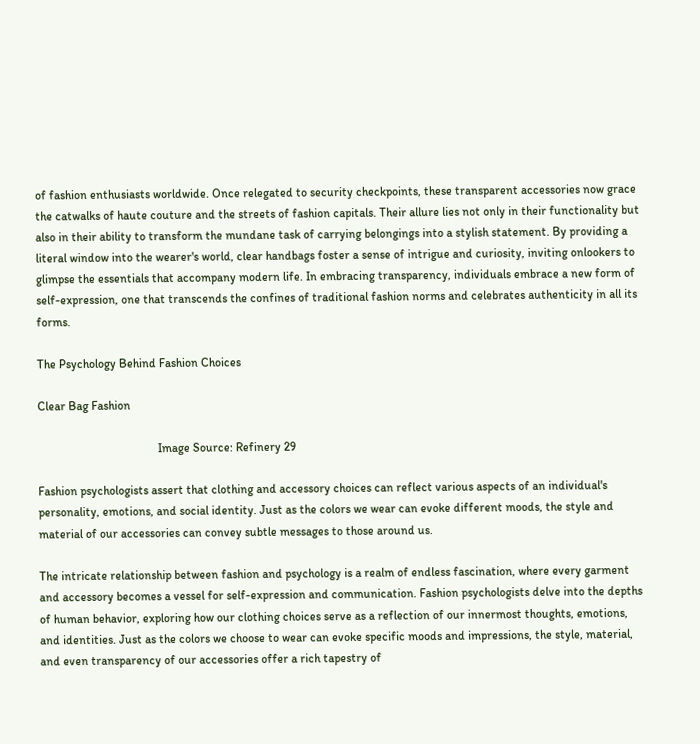of fashion enthusiasts worldwide. Once relegated to security checkpoints, these transparent accessories now grace the catwalks of haute couture and the streets of fashion capitals. Their allure lies not only in their functionality but also in their ability to transform the mundane task of carrying belongings into a stylish statement. By providing a literal window into the wearer's world, clear handbags foster a sense of intrigue and curiosity, inviting onlookers to glimpse the essentials that accompany modern life. In embracing transparency, individuals embrace a new form of self-expression, one that transcends the confines of traditional fashion norms and celebrates authenticity in all its forms.

The Psychology Behind Fashion Choices

Clear Bag Fashion

                                        Image Source: Refinery 29

Fashion psychologists assert that clothing and accessory choices can reflect various aspects of an individual's personality, emotions, and social identity. Just as the colors we wear can evoke different moods, the style and material of our accessories can convey subtle messages to those around us.

The intricate relationship between fashion and psychology is a realm of endless fascination, where every garment and accessory becomes a vessel for self-expression and communication. Fashion psychologists delve into the depths of human behavior, exploring how our clothing choices serve as a reflection of our innermost thoughts, emotions, and identities. Just as the colors we choose to wear can evoke specific moods and impressions, the style, material, and even transparency of our accessories offer a rich tapestry of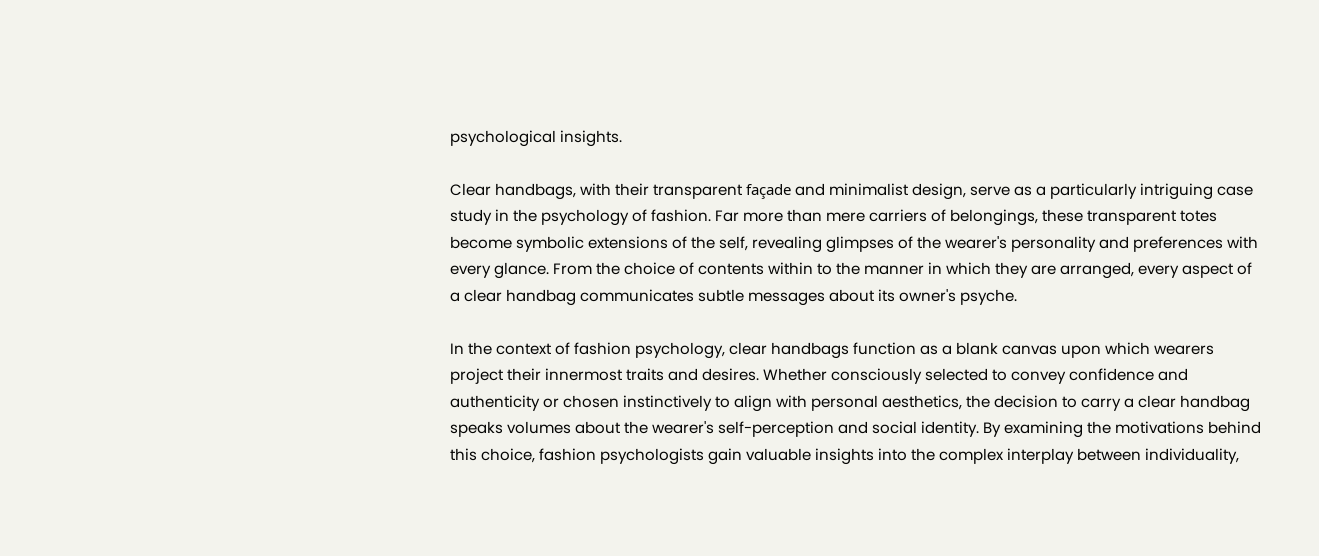psychological insights.

Clear handbags, with their transparent façade and minimalist design, serve as a particularly intriguing case study in the psychology of fashion. Far more than mere carriers of belongings, these transparent totes become symbolic extensions of the self, revealing glimpses of the wearer's personality and preferences with every glance. From the choice of contents within to the manner in which they are arranged, every aspect of a clear handbag communicates subtle messages about its owner's psyche.

In the context of fashion psychology, clear handbags function as a blank canvas upon which wearers project their innermost traits and desires. Whether consciously selected to convey confidence and authenticity or chosen instinctively to align with personal aesthetics, the decision to carry a clear handbag speaks volumes about the wearer's self-perception and social identity. By examining the motivations behind this choice, fashion psychologists gain valuable insights into the complex interplay between individuality,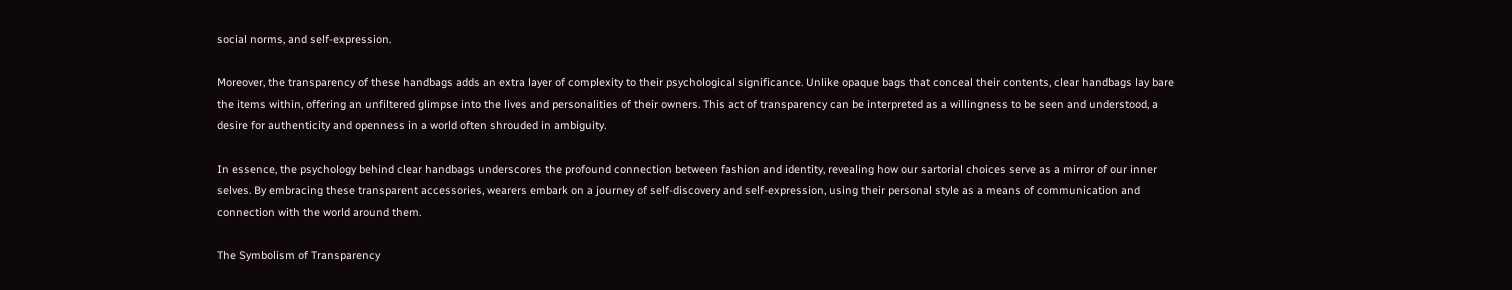social norms, and self-expression.

Moreover, the transparency of these handbags adds an extra layer of complexity to their psychological significance. Unlike opaque bags that conceal their contents, clear handbags lay bare the items within, offering an unfiltered glimpse into the lives and personalities of their owners. This act of transparency can be interpreted as a willingness to be seen and understood, a desire for authenticity and openness in a world often shrouded in ambiguity.

In essence, the psychology behind clear handbags underscores the profound connection between fashion and identity, revealing how our sartorial choices serve as a mirror of our inner selves. By embracing these transparent accessories, wearers embark on a journey of self-discovery and self-expression, using their personal style as a means of communication and connection with the world around them.

The Symbolism of Transparency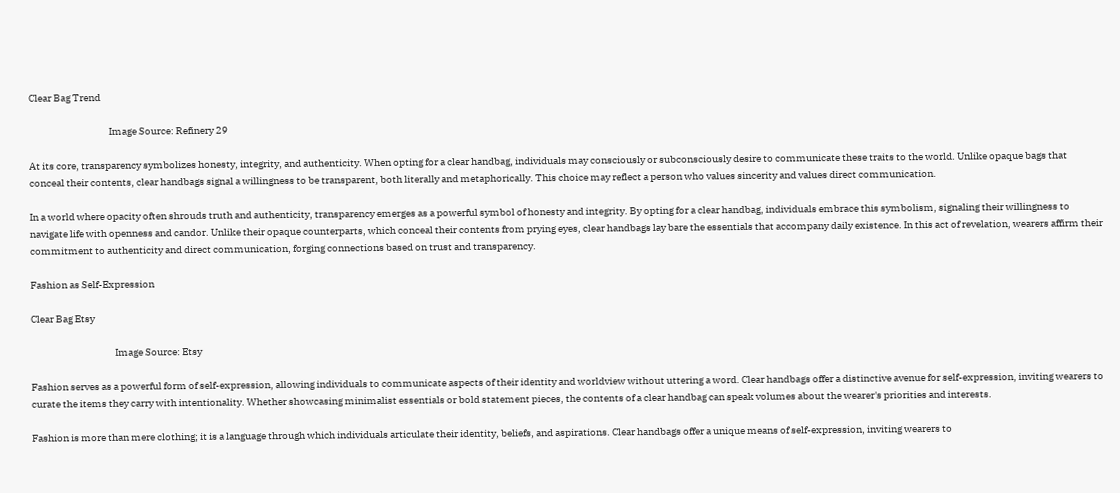Clear Bag Trend

                                        Image Source: Refinery 29

At its core, transparency symbolizes honesty, integrity, and authenticity. When opting for a clear handbag, individuals may consciously or subconsciously desire to communicate these traits to the world. Unlike opaque bags that conceal their contents, clear handbags signal a willingness to be transparent, both literally and metaphorically. This choice may reflect a person who values sincerity and values direct communication.

In a world where opacity often shrouds truth and authenticity, transparency emerges as a powerful symbol of honesty and integrity. By opting for a clear handbag, individuals embrace this symbolism, signaling their willingness to navigate life with openness and candor. Unlike their opaque counterparts, which conceal their contents from prying eyes, clear handbags lay bare the essentials that accompany daily existence. In this act of revelation, wearers affirm their commitment to authenticity and direct communication, forging connections based on trust and transparency.

Fashion as Self-Expression

Clear Bag Etsy

                                          Image Source: Etsy

Fashion serves as a powerful form of self-expression, allowing individuals to communicate aspects of their identity and worldview without uttering a word. Clear handbags offer a distinctive avenue for self-expression, inviting wearers to curate the items they carry with intentionality. Whether showcasing minimalist essentials or bold statement pieces, the contents of a clear handbag can speak volumes about the wearer's priorities and interests.

Fashion is more than mere clothing; it is a language through which individuals articulate their identity, beliefs, and aspirations. Clear handbags offer a unique means of self-expression, inviting wearers to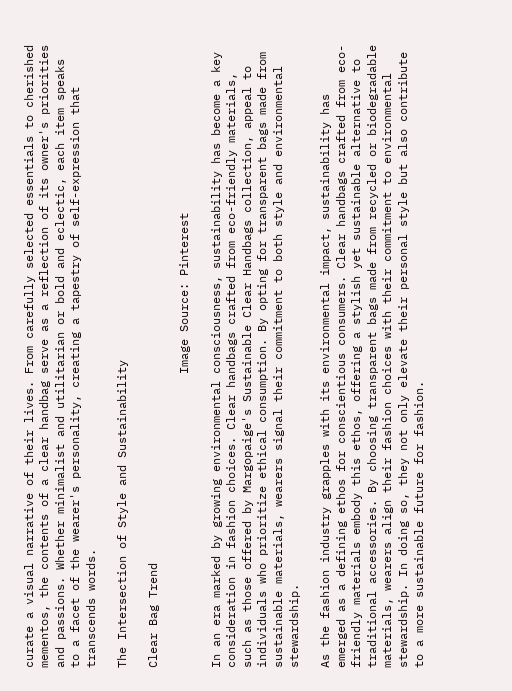curate a visual narrative of their lives. From carefully selected essentials to cherished mementos, the contents of a clear handbag serve as a reflection of its owner's priorities and passions. Whether minimalist and utilitarian or bold and eclectic, each item speaks to a facet of the wearer's personality, creating a tapestry of self-expression that transcends words.

The Intersection of Style and Sustainability

Clear Bag Trend

                                          Image Source: Pinterest

In an era marked by growing environmental consciousness, sustainability has become a key consideration in fashion choices. Clear handbags crafted from eco-friendly materials, such as those offered by Margopaige's Sustainable Clear Handbags collection, appeal to individuals who prioritize ethical consumption. By opting for transparent bags made from sustainable materials, wearers signal their commitment to both style and environmental stewardship.

As the fashion industry grapples with its environmental impact, sustainability has emerged as a defining ethos for conscientious consumers. Clear handbags crafted from eco-friendly materials embody this ethos, offering a stylish yet sustainable alternative to traditional accessories. By choosing transparent bags made from recycled or biodegradable materials, wearers align their fashion choices with their commitment to environmental stewardship. In doing so, they not only elevate their personal style but also contribute to a more sustainable future for fashion.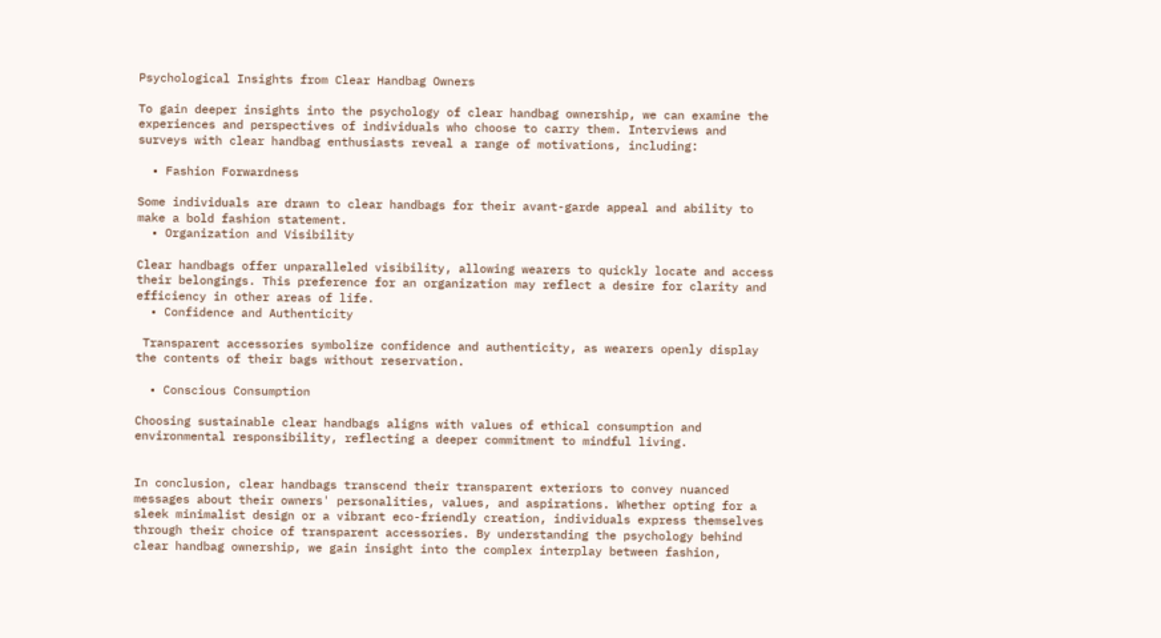Psychological Insights from Clear Handbag Owners

To gain deeper insights into the psychology of clear handbag ownership, we can examine the experiences and perspectives of individuals who choose to carry them. Interviews and surveys with clear handbag enthusiasts reveal a range of motivations, including:

  • Fashion Forwardness

Some individuals are drawn to clear handbags for their avant-garde appeal and ability to make a bold fashion statement.
  • Organization and Visibility

Clear handbags offer unparalleled visibility, allowing wearers to quickly locate and access their belongings. This preference for an organization may reflect a desire for clarity and efficiency in other areas of life.
  • Confidence and Authenticity

 Transparent accessories symbolize confidence and authenticity, as wearers openly display the contents of their bags without reservation.

  • Conscious Consumption

Choosing sustainable clear handbags aligns with values of ethical consumption and environmental responsibility, reflecting a deeper commitment to mindful living.


In conclusion, clear handbags transcend their transparent exteriors to convey nuanced messages about their owners' personalities, values, and aspirations. Whether opting for a sleek minimalist design or a vibrant eco-friendly creation, individuals express themselves through their choice of transparent accessories. By understanding the psychology behind clear handbag ownership, we gain insight into the complex interplay between fashion,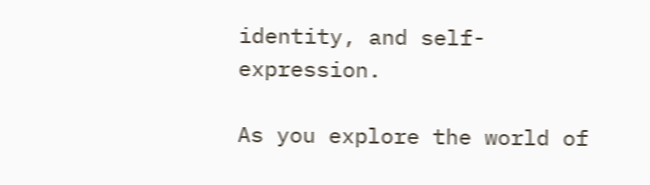identity, and self-expression.

As you explore the world of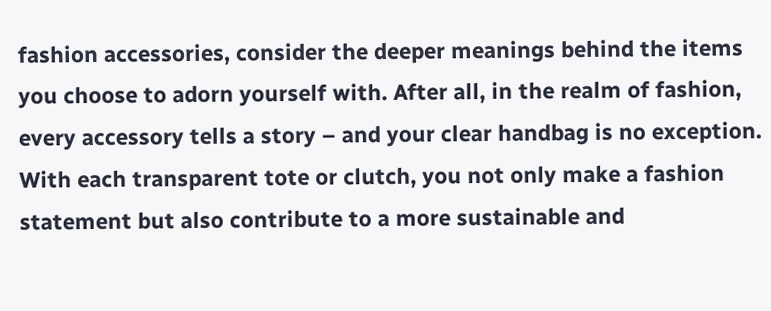fashion accessories, consider the deeper meanings behind the items you choose to adorn yourself with. After all, in the realm of fashion, every accessory tells a story – and your clear handbag is no exception. With each transparent tote or clutch, you not only make a fashion statement but also contribute to a more sustainable and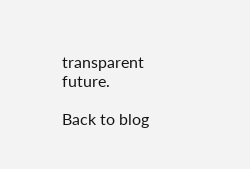transparent future.

Back to blog